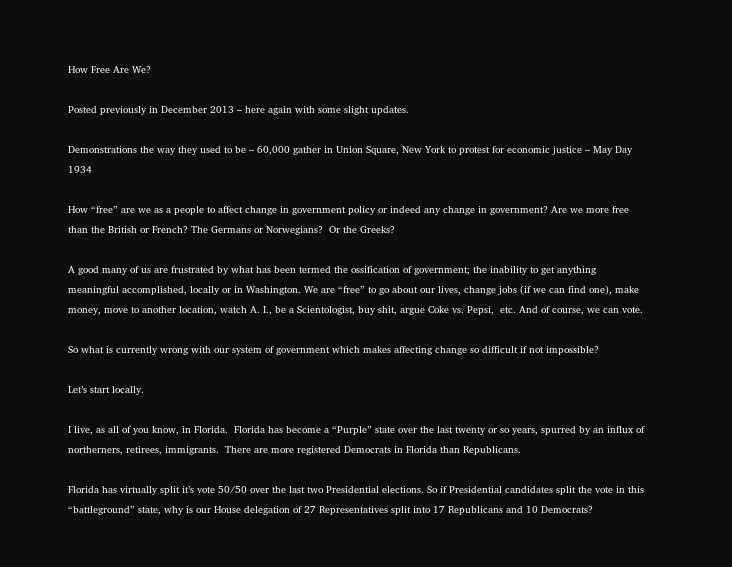How Free Are We?

Posted previously in December 2013 – here again with some slight updates.

Demonstrations the way they used to be – 60,000 gather in Union Square, New York to protest for economic justice – May Day 1934

How “free” are we as a people to affect change in government policy or indeed any change in government? Are we more free than the British or French? The Germans or Norwegians?  Or the Greeks?

A good many of us are frustrated by what has been termed the ossification of government; the inability to get anything meaningful accomplished, locally or in Washington. We are “free” to go about our lives, change jobs (if we can find one), make money, move to another location, watch A. I., be a Scientologist, buy shit, argue Coke vs. Pepsi,  etc. And of course, we can vote.

So what is currently wrong with our system of government which makes affecting change so difficult if not impossible?

Let’s start locally.

I live, as all of you know, in Florida.  Florida has become a “Purple” state over the last twenty or so years, spurred by an influx of northerners, retirees, immigrants.  There are more registered Democrats in Florida than Republicans.

Florida has virtually split it’s vote 50/50 over the last two Presidential elections. So if Presidential candidates split the vote in this “battleground” state, why is our House delegation of 27 Representatives split into 17 Republicans and 10 Democrats?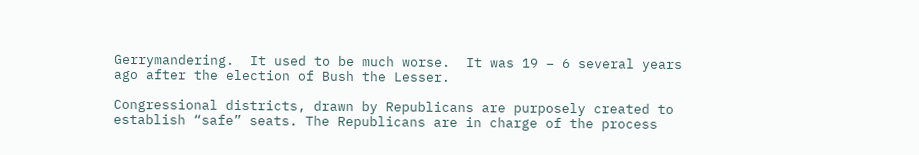Gerrymandering.  It used to be much worse.  It was 19 – 6 several years ago after the election of Bush the Lesser.

Congressional districts, drawn by Republicans are purposely created to establish “safe” seats. The Republicans are in charge of the process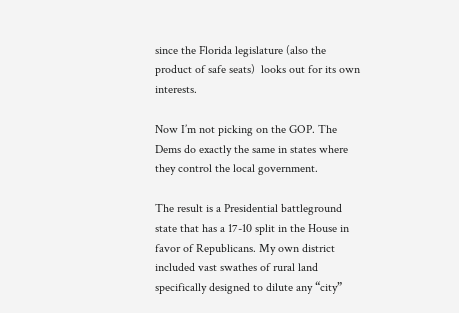since the Florida legislature (also the product of safe seats)  looks out for its own interests.

Now I’m not picking on the GOP. The Dems do exactly the same in states where they control the local government.

The result is a Presidential battleground state that has a 17-10 split in the House in favor of Republicans. My own district included vast swathes of rural land specifically designed to dilute any “city”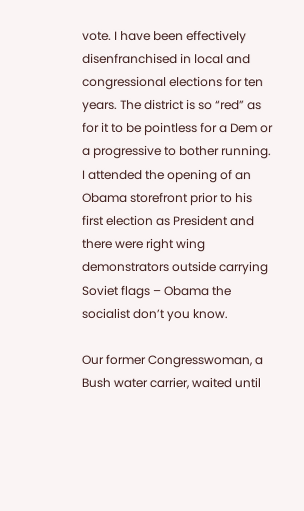vote. I have been effectively disenfranchised in local and congressional elections for ten years. The district is so “red” as for it to be pointless for a Dem or a progressive to bother running. I attended the opening of an Obama storefront prior to his first election as President and there were right wing demonstrators outside carrying Soviet flags – Obama the socialist don’t you know.

Our former Congresswoman, a Bush water carrier, waited until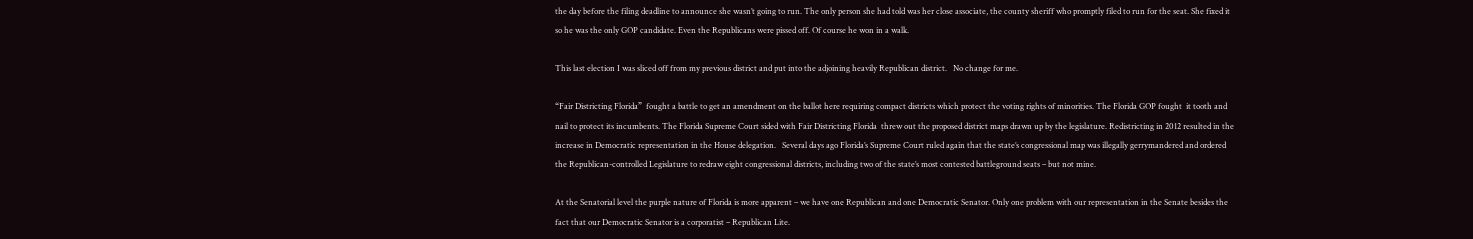the day before the filing deadline to announce she wasn’t going to run. The only person she had told was her close associate, the county sheriff who promptly filed to run for the seat. She fixed it so he was the only GOP candidate. Even the Republicans were pissed off. Of course he won in a walk.

This last election I was sliced off from my previous district and put into the adjoining heavily Republican district.   No change for me.

“Fair Districting Florida”  fought a battle to get an amendment on the ballot here requiring compact districts which protect the voting rights of minorities. The Florida GOP fought  it tooth and nail to protect its incumbents. The Florida Supreme Court sided with Fair Districting Florida  threw out the proposed district maps drawn up by the legislature. Redistricting in 2012 resulted in the increase in Democratic representation in the House delegation.   Several days ago Florida’s Supreme Court ruled again that the state’s congressional map was illegally gerrymandered and ordered the Republican-controlled Legislature to redraw eight congressional districts, including two of the state’s most contested battleground seats – but not mine.

At the Senatorial level the purple nature of Florida is more apparent – we have one Republican and one Democratic Senator. Only one problem with our representation in the Senate besides the fact that our Democratic Senator is a corporatist – Republican Lite.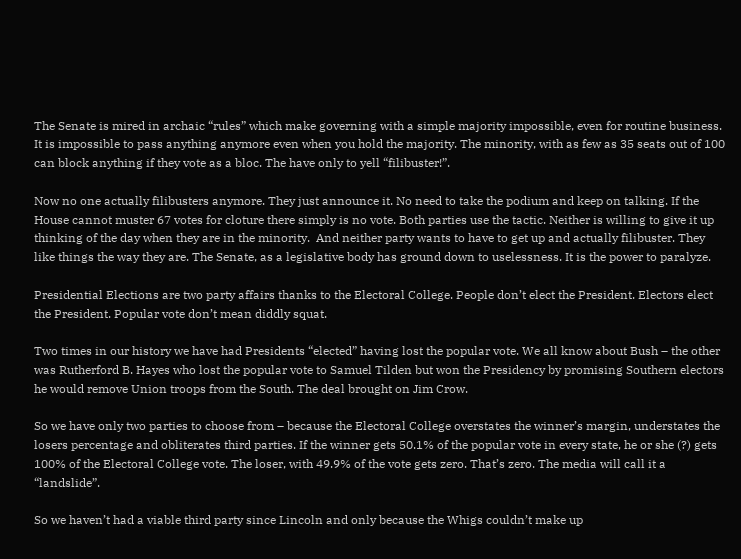The Senate is mired in archaic “rules” which make governing with a simple majority impossible, even for routine business. It is impossible to pass anything anymore even when you hold the majority. The minority, with as few as 35 seats out of 100 can block anything if they vote as a bloc. The have only to yell “filibuster!”.

Now no one actually filibusters anymore. They just announce it. No need to take the podium and keep on talking. If the House cannot muster 67 votes for cloture there simply is no vote. Both parties use the tactic. Neither is willing to give it up thinking of the day when they are in the minority.  And neither party wants to have to get up and actually filibuster. They like things the way they are. The Senate, as a legislative body has ground down to uselessness. It is the power to paralyze.

Presidential Elections are two party affairs thanks to the Electoral College. People don’t elect the President. Electors elect the President. Popular vote don’t mean diddly squat.

Two times in our history we have had Presidents “elected” having lost the popular vote. We all know about Bush – the other was Rutherford B. Hayes who lost the popular vote to Samuel Tilden but won the Presidency by promising Southern electors he would remove Union troops from the South. The deal brought on Jim Crow.

So we have only two parties to choose from – because the Electoral College overstates the winner’s margin, understates the losers percentage and obliterates third parties. If the winner gets 50.1% of the popular vote in every state, he or she (?) gets 100% of the Electoral College vote. The loser, with 49.9% of the vote gets zero. That’s zero. The media will call it a “landslide”.

So we haven’t had a viable third party since Lincoln and only because the Whigs couldn’t make up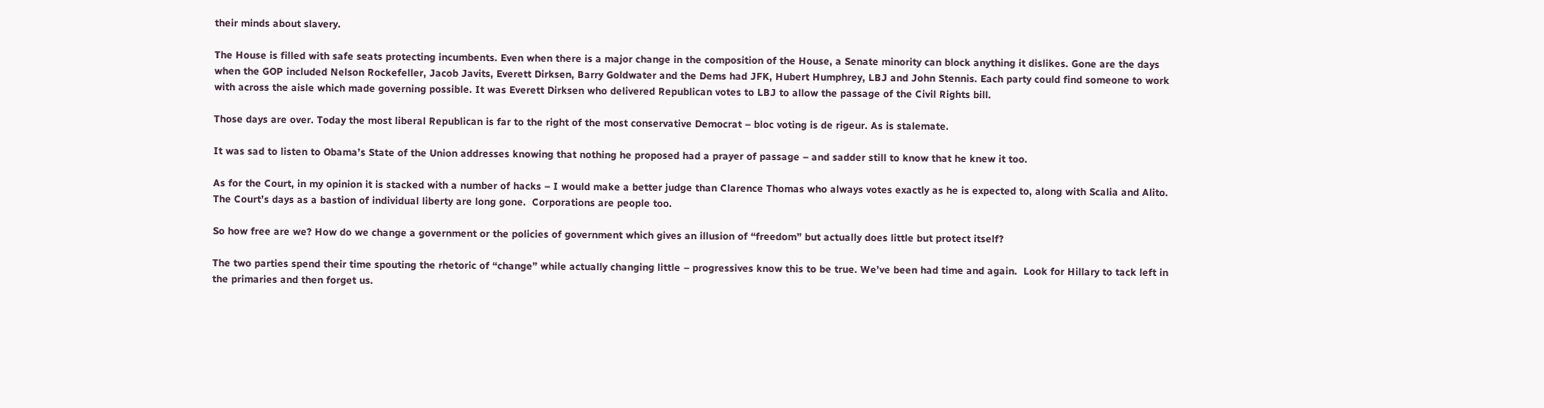their minds about slavery.

The House is filled with safe seats protecting incumbents. Even when there is a major change in the composition of the House, a Senate minority can block anything it dislikes. Gone are the days when the GOP included Nelson Rockefeller, Jacob Javits, Everett Dirksen, Barry Goldwater and the Dems had JFK, Hubert Humphrey, LBJ and John Stennis. Each party could find someone to work with across the aisle which made governing possible. It was Everett Dirksen who delivered Republican votes to LBJ to allow the passage of the Civil Rights bill.

Those days are over. Today the most liberal Republican is far to the right of the most conservative Democrat – bloc voting is de rigeur. As is stalemate.

It was sad to listen to Obama’s State of the Union addresses knowing that nothing he proposed had a prayer of passage – and sadder still to know that he knew it too.

As for the Court, in my opinion it is stacked with a number of hacks – I would make a better judge than Clarence Thomas who always votes exactly as he is expected to, along with Scalia and Alito. The Court’s days as a bastion of individual liberty are long gone.  Corporations are people too.

So how free are we? How do we change a government or the policies of government which gives an illusion of “freedom” but actually does little but protect itself?

The two parties spend their time spouting the rhetoric of “change” while actually changing little – progressives know this to be true. We’ve been had time and again.  Look for Hillary to tack left in the primaries and then forget us.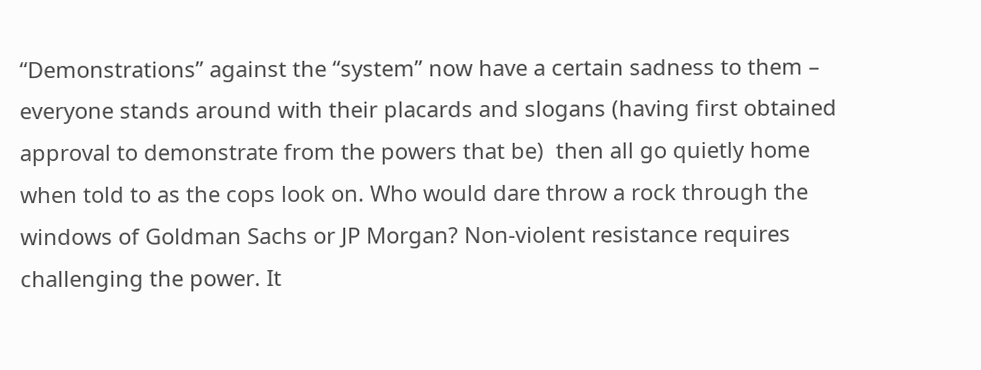“Demonstrations” against the “system” now have a certain sadness to them – everyone stands around with their placards and slogans (having first obtained approval to demonstrate from the powers that be)  then all go quietly home when told to as the cops look on. Who would dare throw a rock through the windows of Goldman Sachs or JP Morgan? Non-violent resistance requires challenging the power. It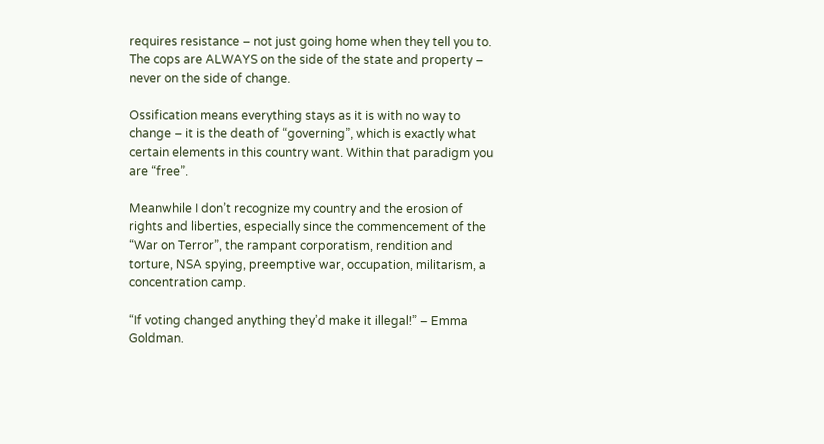requires resistance – not just going home when they tell you to. The cops are ALWAYS on the side of the state and property – never on the side of change.

Ossification means everything stays as it is with no way to change – it is the death of “governing”, which is exactly what certain elements in this country want. Within that paradigm you are “free”.

Meanwhile I don’t recognize my country and the erosion of rights and liberties, especially since the commencement of the “War on Terror”, the rampant corporatism, rendition and torture, NSA spying, preemptive war, occupation, militarism, a concentration camp.

“If voting changed anything they’d make it illegal!” – Emma Goldman.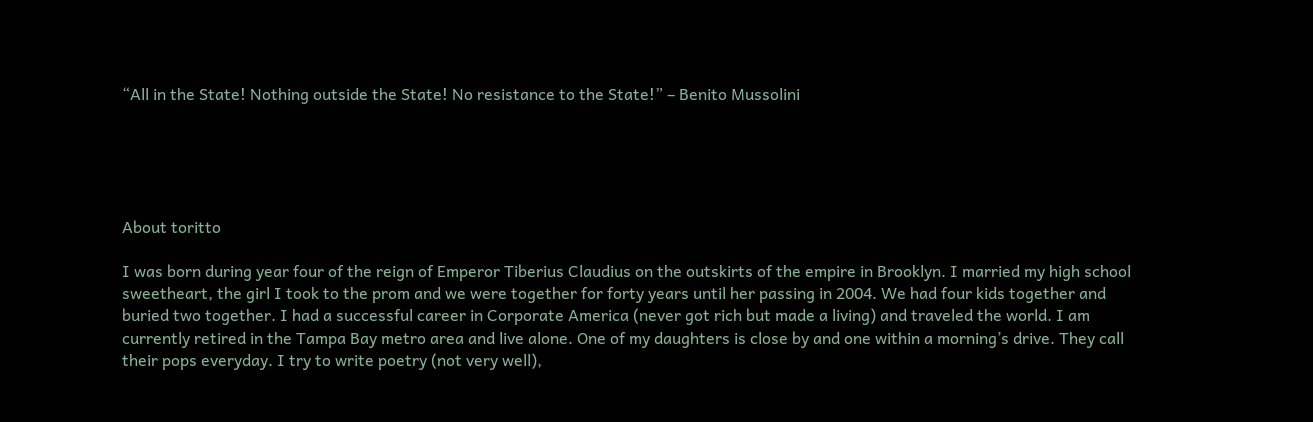“All in the State! Nothing outside the State! No resistance to the State!” – Benito Mussolini





About toritto

I was born during year four of the reign of Emperor Tiberius Claudius on the outskirts of the empire in Brooklyn. I married my high school sweetheart, the girl I took to the prom and we were together for forty years until her passing in 2004. We had four kids together and buried two together. I had a successful career in Corporate America (never got rich but made a living) and traveled the world. I am currently retired in the Tampa Bay metro area and live alone. One of my daughters is close by and one within a morning’s drive. They call their pops everyday. I try to write poetry (not very well),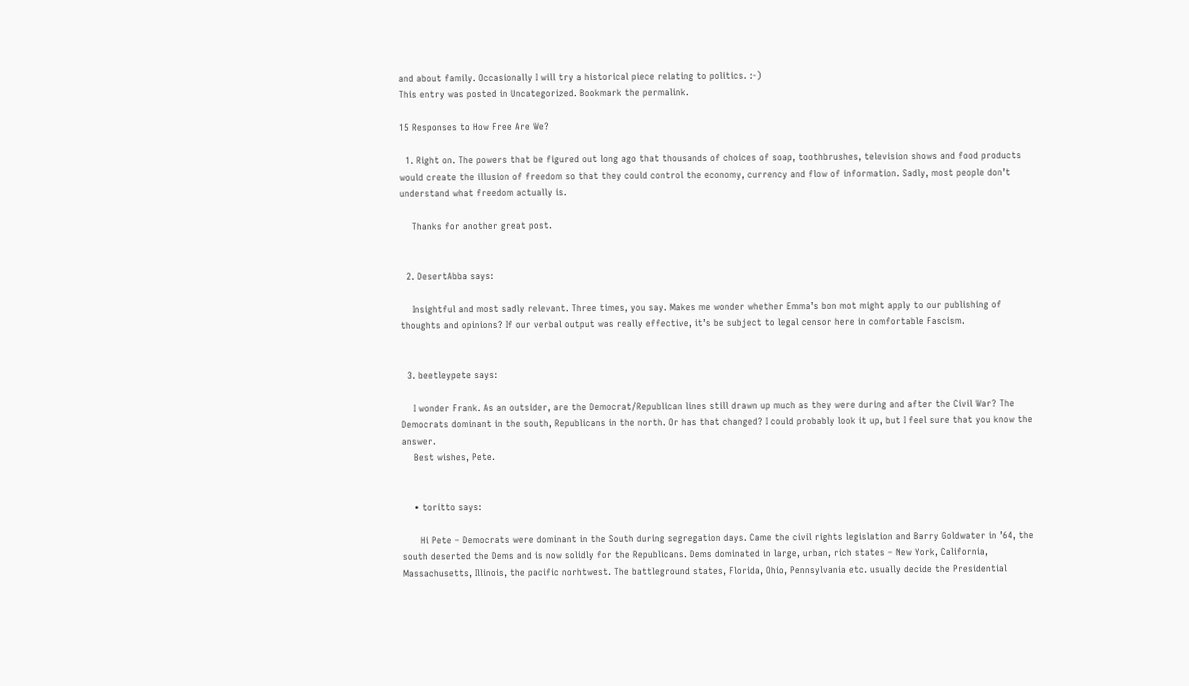and about family. Occasionally I will try a historical piece relating to politics. :-)
This entry was posted in Uncategorized. Bookmark the permalink.

15 Responses to How Free Are We?

  1. Right on. The powers that be figured out long ago that thousands of choices of soap, toothbrushes, television shows and food products would create the illusion of freedom so that they could control the economy, currency and flow of information. Sadly, most people don’t understand what freedom actually is.

    Thanks for another great post.


  2. DesertAbba says:

    Insightful and most sadly relevant. Three times, you say. Makes me wonder whether Emma’s bon mot might apply to our publishing of thoughts and opinions? If our verbal output was really effective, it’s be subject to legal censor here in comfortable Fascism.


  3. beetleypete says:

    I wonder Frank. As an outsider, are the Democrat/Republican lines still drawn up much as they were during and after the Civil War? The Democrats dominant in the south, Republicans in the north. Or has that changed? I could probably look it up, but I feel sure that you know the answer.
    Best wishes, Pete.


    • toritto says:

      Hi Pete – Democrats were dominant in the South during segregation days. Came the civil rights legislation and Barry Goldwater in ’64, the south deserted the Dems and is now solidly for the Republicans. Dems dominated in large, urban, rich states – New York, California, Massachusetts, Illinois, the pacific norhtwest. The battleground states, Florida, Ohio, Pennsylvania etc. usually decide the Presidential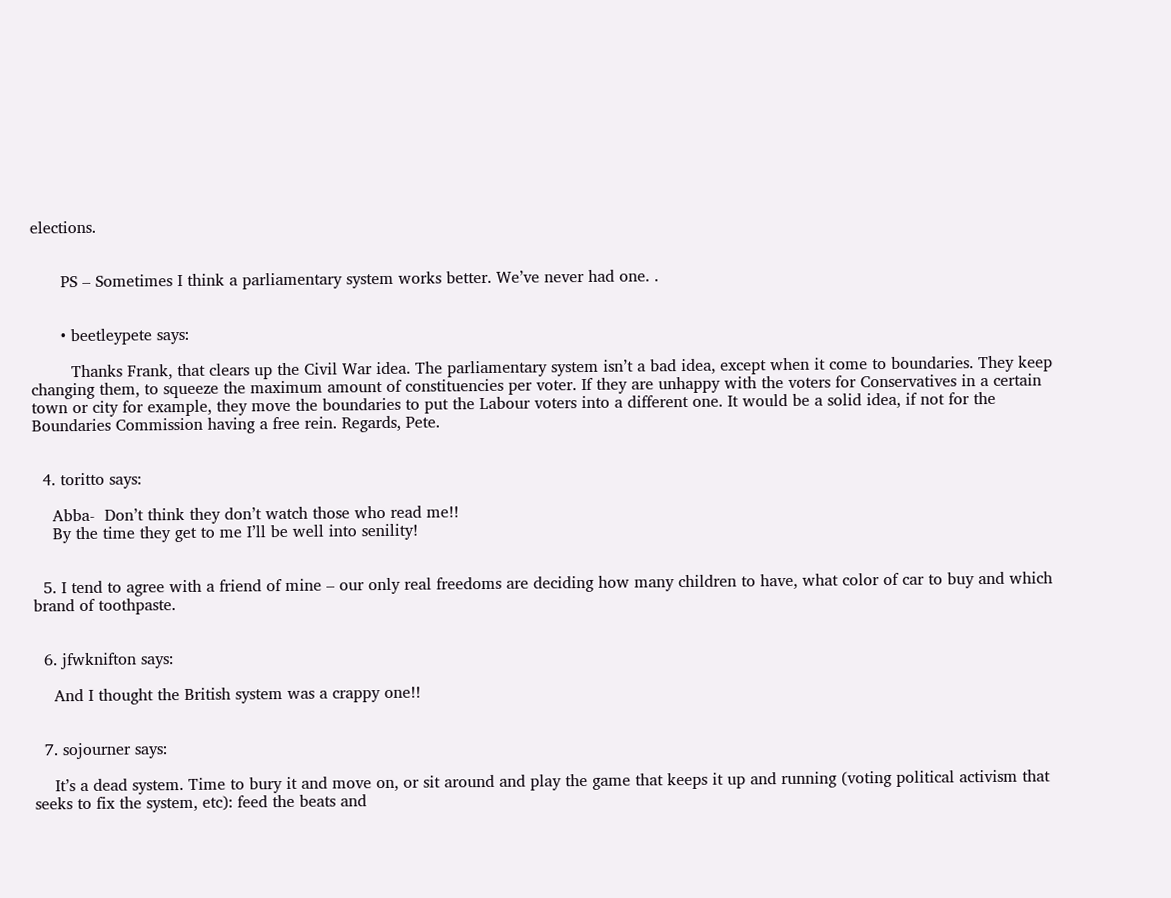elections.


      PS – Sometimes I think a parliamentary system works better. We’ve never had one. .


      • beetleypete says:

        Thanks Frank, that clears up the Civil War idea. The parliamentary system isn’t a bad idea, except when it come to boundaries. They keep changing them, to squeeze the maximum amount of constituencies per voter. If they are unhappy with the voters for Conservatives in a certain town or city for example, they move the boundaries to put the Labour voters into a different one. It would be a solid idea, if not for the Boundaries Commission having a free rein. Regards, Pete.


  4. toritto says:

    Abba-  Don’t think they don’t watch those who read me!!
    By the time they get to me I’ll be well into senility!


  5. I tend to agree with a friend of mine – our only real freedoms are deciding how many children to have, what color of car to buy and which brand of toothpaste.


  6. jfwknifton says:

    And I thought the British system was a crappy one!!


  7. sojourner says:

    It’s a dead system. Time to bury it and move on, or sit around and play the game that keeps it up and running (voting political activism that seeks to fix the system, etc): feed the beats and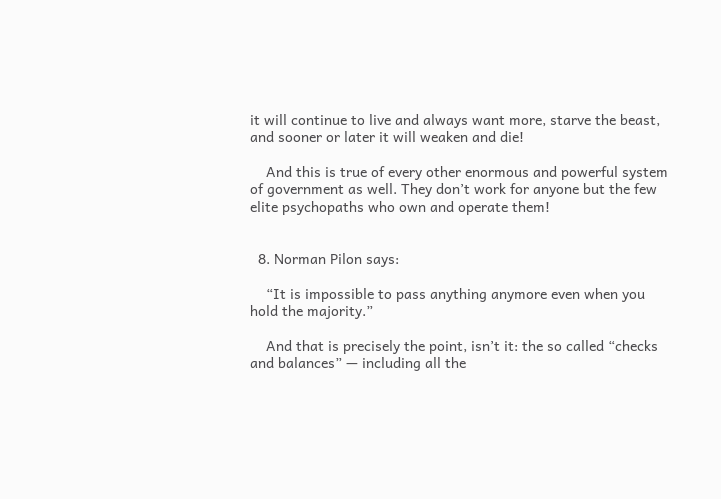it will continue to live and always want more, starve the beast, and sooner or later it will weaken and die!

    And this is true of every other enormous and powerful system of government as well. They don’t work for anyone but the few elite psychopaths who own and operate them!


  8. Norman Pilon says:

    “It is impossible to pass anything anymore even when you hold the majority.”

    And that is precisely the point, isn’t it: the so called “checks and balances” — including all the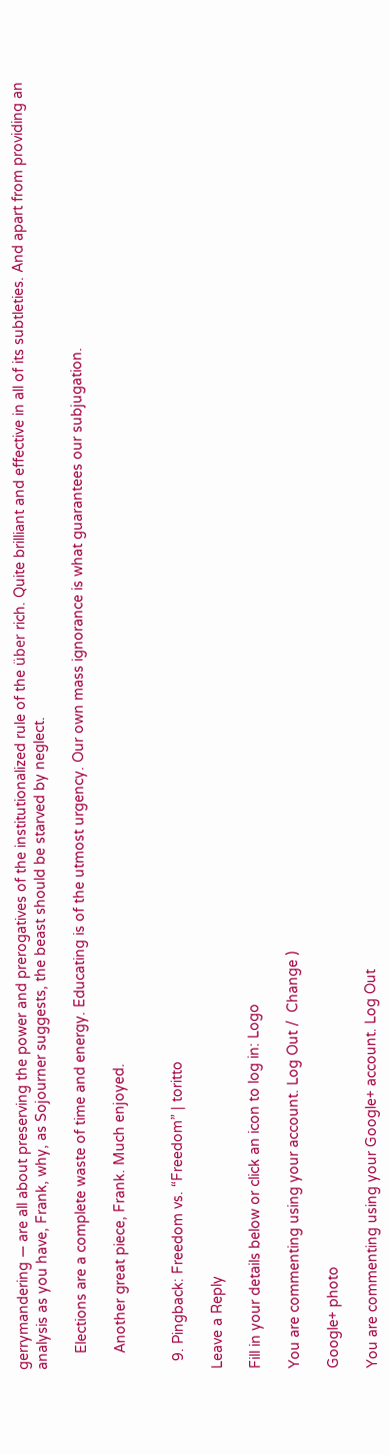gerrymandering — are all about preserving the power and prerogatives of the institutionalized rule of the über rich. Quite brilliant and effective in all of its subtleties. And apart from providing an analysis as you have, Frank, why, as Sojourner suggests, the beast should be starved by neglect.

    Elections are a complete waste of time and energy. Educating is of the utmost urgency. Our own mass ignorance is what guarantees our subjugation.

    Another great piece, Frank. Much enjoyed.


  9. Pingback: Freedom vs. “Freedom” | toritto

Leave a Reply

Fill in your details below or click an icon to log in: Logo

You are commenting using your account. Log Out /  Change )

Google+ photo

You are commenting using your Google+ account. Log Out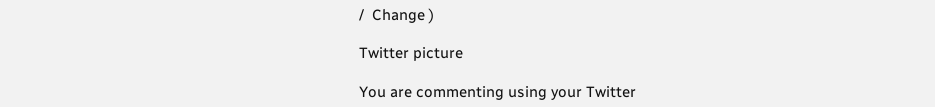/  Change )

Twitter picture

You are commenting using your Twitter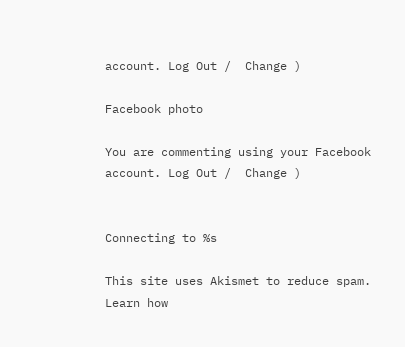account. Log Out /  Change )

Facebook photo

You are commenting using your Facebook account. Log Out /  Change )


Connecting to %s

This site uses Akismet to reduce spam. Learn how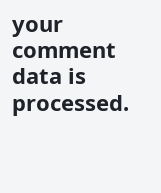your comment data is processed.